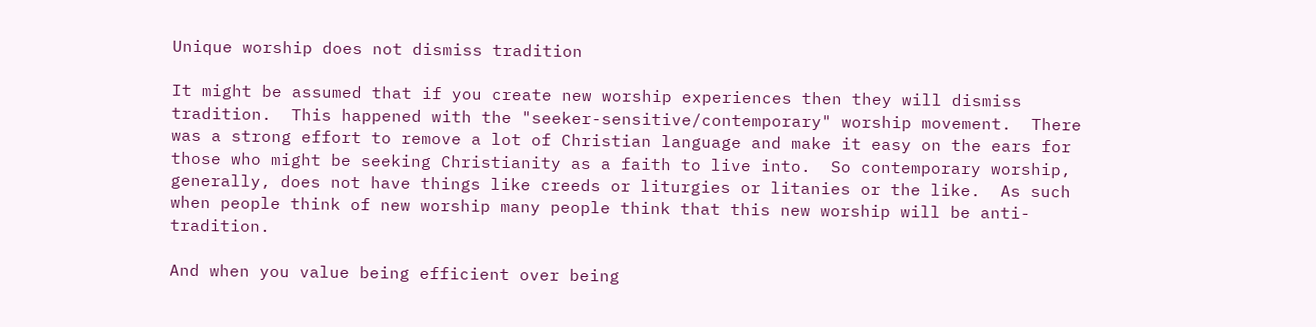Unique worship does not dismiss tradition

It might be assumed that if you create new worship experiences then they will dismiss tradition.  This happened with the "seeker-sensitive/contemporary" worship movement.  There was a strong effort to remove a lot of Christian language and make it easy on the ears for those who might be seeking Christianity as a faith to live into.  So contemporary worship, generally, does not have things like creeds or liturgies or litanies or the like.  As such when people think of new worship many people think that this new worship will be anti-tradition.

And when you value being efficient over being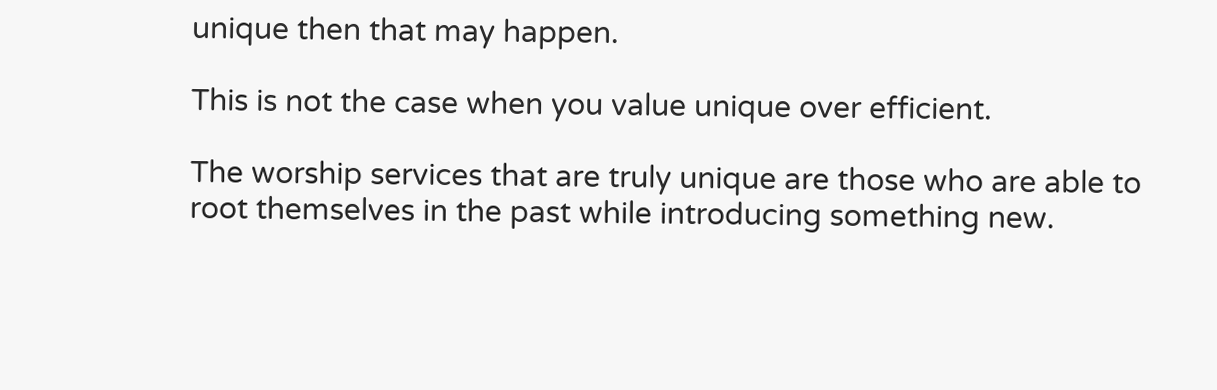unique then that may happen.

This is not the case when you value unique over efficient.

The worship services that are truly unique are those who are able to root themselves in the past while introducing something new.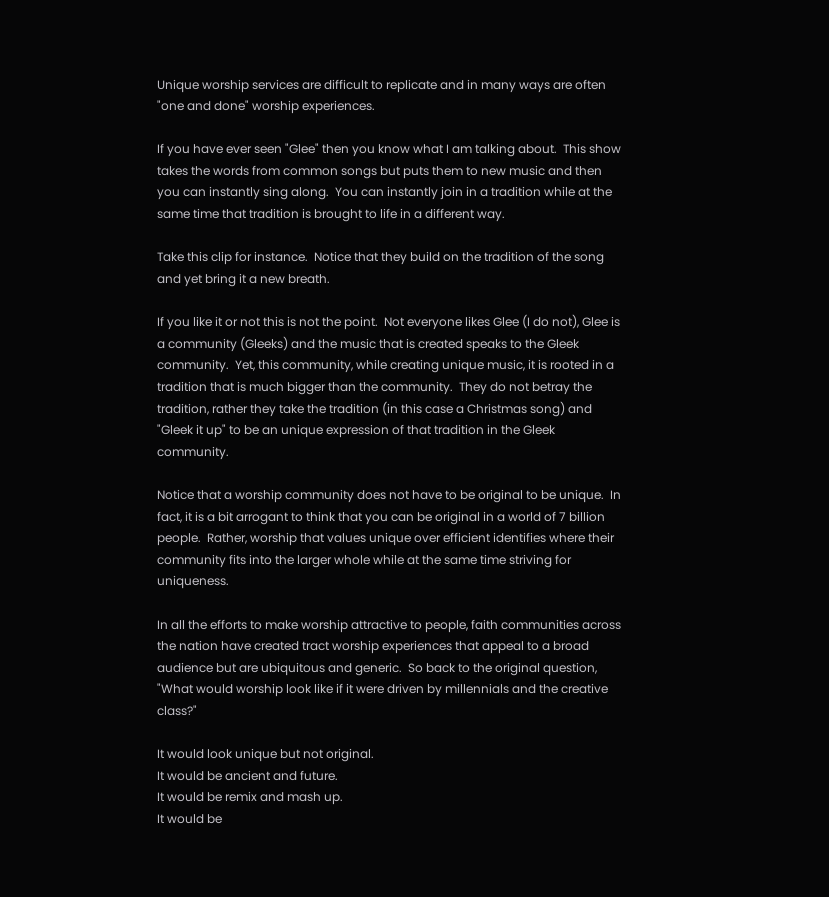Unique worship services are difficult to replicate and in many ways are often "one and done" worship experiences.

If you have ever seen "Glee" then you know what I am talking about.  This show takes the words from common songs but puts them to new music and then you can instantly sing along.  You can instantly join in a tradition while at the same time that tradition is brought to life in a different way.

Take this clip for instance.  Notice that they build on the tradition of the song and yet bring it a new breath.

If you like it or not this is not the point.  Not everyone likes Glee (I do not), Glee is a community (Gleeks) and the music that is created speaks to the Gleek community.  Yet, this community, while creating unique music, it is rooted in a tradition that is much bigger than the community.  They do not betray the tradition, rather they take the tradition (in this case a Christmas song) and "Gleek it up" to be an unique expression of that tradition in the Gleek community.

Notice that a worship community does not have to be original to be unique.  In fact, it is a bit arrogant to think that you can be original in a world of 7 billion people.  Rather, worship that values unique over efficient identifies where their community fits into the larger whole while at the same time striving for uniqueness.

In all the efforts to make worship attractive to people, faith communities across the nation have created tract worship experiences that appeal to a broad audience but are ubiquitous and generic.  So back to the original question, "What would worship look like if it were driven by millennials and the creative class?"

It would look unique but not original.
It would be ancient and future.
It would be remix and mash up.
It would be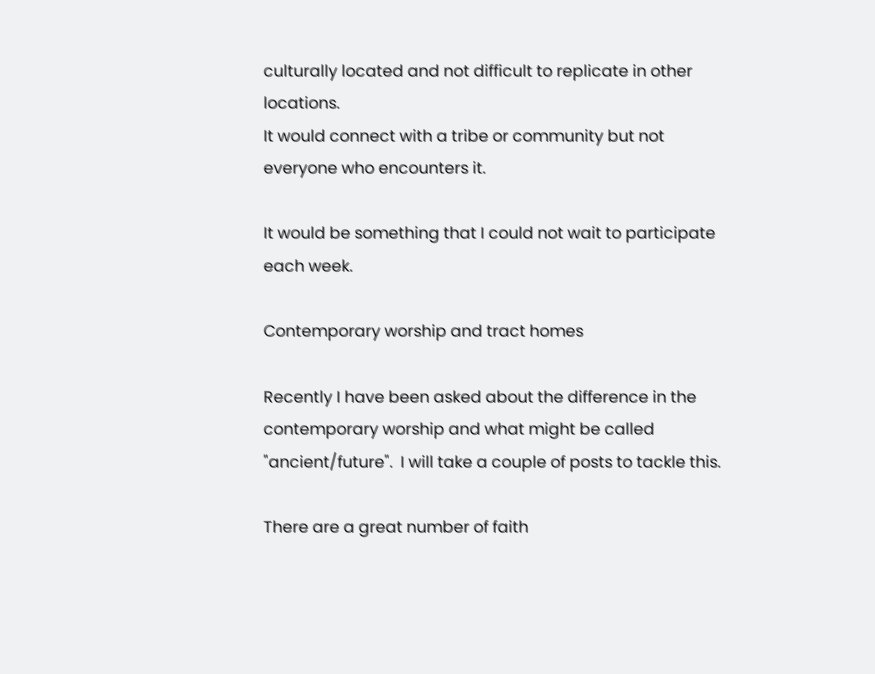culturally located and not difficult to replicate in other locations.
It would connect with a tribe or community but not everyone who encounters it.

It would be something that I could not wait to participate each week.

Contemporary worship and tract homes

Recently I have been asked about the difference in the contemporary worship and what might be called "ancient/future".  I will take a couple of posts to tackle this.

There are a great number of faith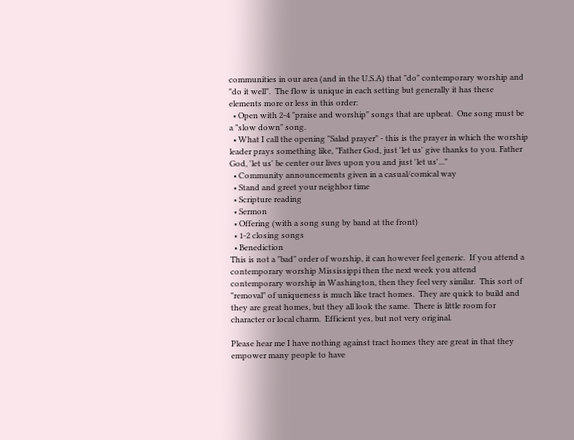communities in our area (and in the U.S.A) that "do" contemporary worship and "do it well".  The flow is unique in each setting but generally it has these elements more or less in this order:
  • Open with 2-4 "praise and worship" songs that are upbeat.  One song must be a "slow down" song.
  • What I call the opening "Salad prayer" - this is the prayer in which the worship leader prays something like, "Father God, just 'let us' give thanks to you. Father God, 'let us' be center our lives upon you and just 'let us'..."
  • Community announcements given in a casual/comical way
  • Stand and greet your neighbor time
  • Scripture reading
  • Sermon
  • Offering (with a song sung by band at the front)
  • 1-2 closing songs
  • Benediction
This is not a "bad" order of worship, it can however feel generic.  If you attend a contemporary worship Mississippi then the next week you attend contemporary worship in Washington, then they feel very similar.  This sort of "removal" of uniqueness is much like tract homes.  They are quick to build and they are great homes, but they all look the same.  There is little room for character or local charm.  Efficient yes, but not very original.

Please hear me I have nothing against tract homes they are great in that they empower many people to have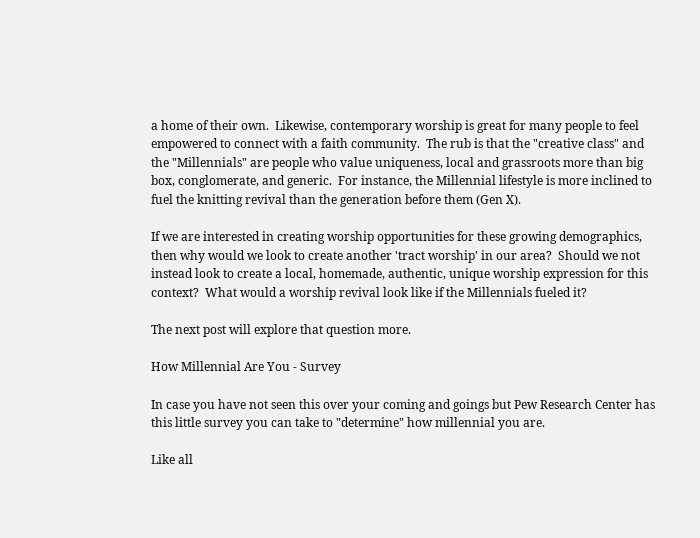a home of their own.  Likewise, contemporary worship is great for many people to feel empowered to connect with a faith community.  The rub is that the "creative class" and the "Millennials" are people who value uniqueness, local and grassroots more than big box, conglomerate, and generic.  For instance, the Millennial lifestyle is more inclined to fuel the knitting revival than the generation before them (Gen X).

If we are interested in creating worship opportunities for these growing demographics, then why would we look to create another 'tract worship' in our area?  Should we not instead look to create a local, homemade, authentic, unique worship expression for this context?  What would a worship revival look like if the Millennials fueled it?

The next post will explore that question more.

How Millennial Are You - Survey

In case you have not seen this over your coming and goings but Pew Research Center has this little survey you can take to "determine" how millennial you are.

Like all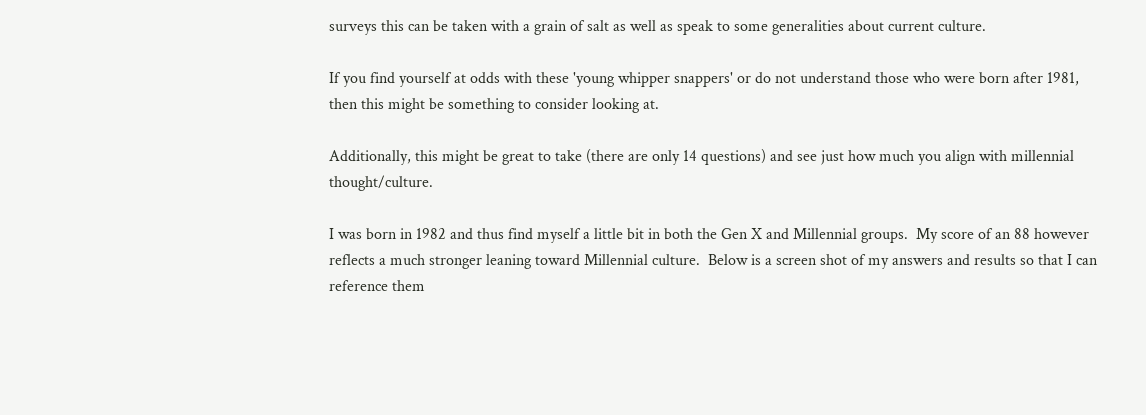surveys this can be taken with a grain of salt as well as speak to some generalities about current culture.

If you find yourself at odds with these 'young whipper snappers' or do not understand those who were born after 1981, then this might be something to consider looking at.

Additionally, this might be great to take (there are only 14 questions) and see just how much you align with millennial thought/culture.

I was born in 1982 and thus find myself a little bit in both the Gen X and Millennial groups.  My score of an 88 however reflects a much stronger leaning toward Millennial culture.  Below is a screen shot of my answers and results so that I can reference them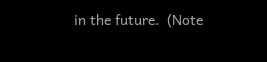in the future.  (Note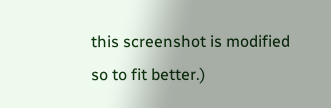this screenshot is modified so to fit better.)